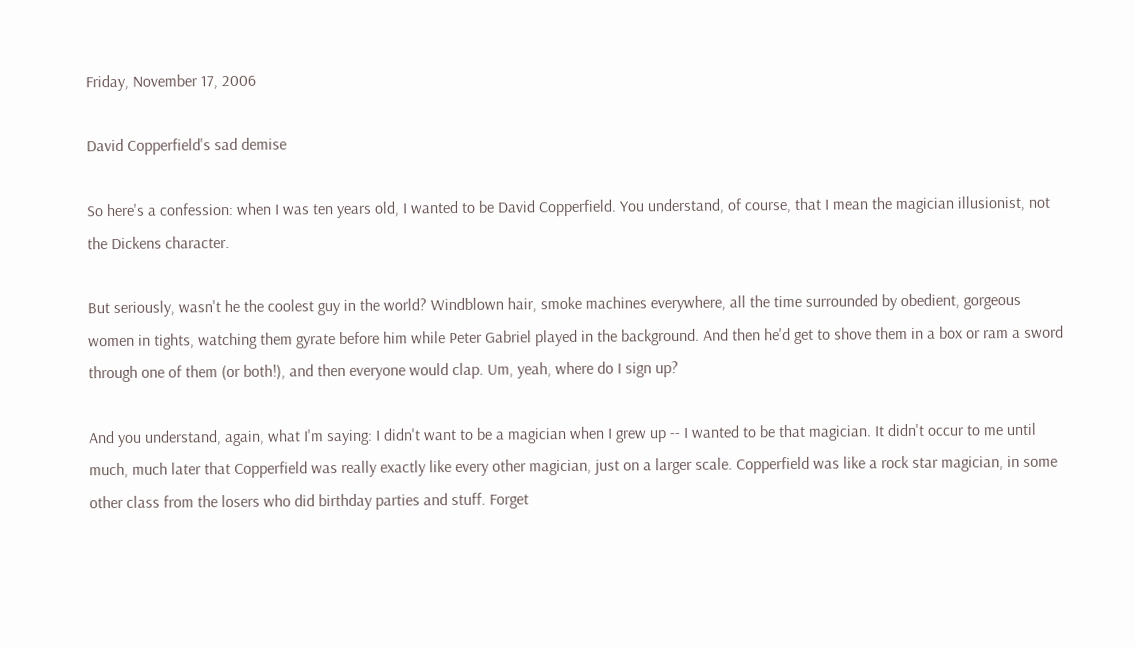Friday, November 17, 2006

David Copperfield's sad demise

So here's a confession: when I was ten years old, I wanted to be David Copperfield. You understand, of course, that I mean the magician illusionist, not the Dickens character.

But seriously, wasn't he the coolest guy in the world? Windblown hair, smoke machines everywhere, all the time surrounded by obedient, gorgeous women in tights, watching them gyrate before him while Peter Gabriel played in the background. And then he'd get to shove them in a box or ram a sword through one of them (or both!), and then everyone would clap. Um, yeah, where do I sign up?

And you understand, again, what I'm saying: I didn't want to be a magician when I grew up -- I wanted to be that magician. It didn't occur to me until much, much later that Copperfield was really exactly like every other magician, just on a larger scale. Copperfield was like a rock star magician, in some other class from the losers who did birthday parties and stuff. Forget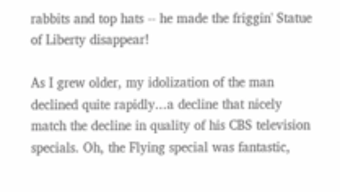rabbits and top hats -- he made the friggin' Statue of Liberty disappear!

As I grew older, my idolization of the man declined quite rapidly...a decline that nicely match the decline in quality of his CBS television specials. Oh, the Flying special was fantastic,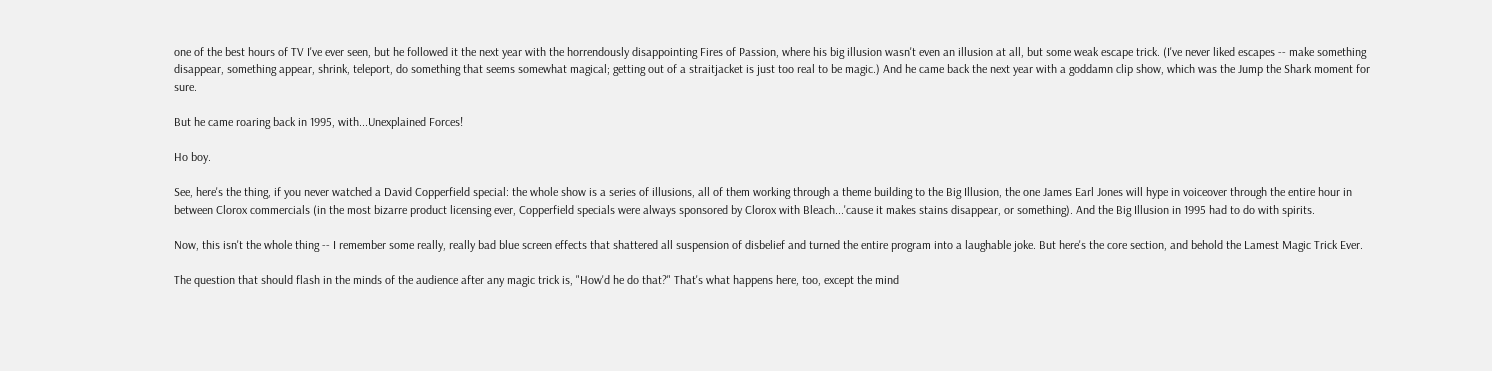one of the best hours of TV I've ever seen, but he followed it the next year with the horrendously disappointing Fires of Passion, where his big illusion wasn't even an illusion at all, but some weak escape trick. (I've never liked escapes -- make something disappear, something appear, shrink, teleport, do something that seems somewhat magical; getting out of a straitjacket is just too real to be magic.) And he came back the next year with a goddamn clip show, which was the Jump the Shark moment for sure.

But he came roaring back in 1995, with...Unexplained Forces!

Ho boy.

See, here's the thing, if you never watched a David Copperfield special: the whole show is a series of illusions, all of them working through a theme building to the Big Illusion, the one James Earl Jones will hype in voiceover through the entire hour in between Clorox commercials (in the most bizarre product licensing ever, Copperfield specials were always sponsored by Clorox with Bleach...'cause it makes stains disappear, or something). And the Big Illusion in 1995 had to do with spirits.

Now, this isn't the whole thing -- I remember some really, really bad blue screen effects that shattered all suspension of disbelief and turned the entire program into a laughable joke. But here's the core section, and behold the Lamest Magic Trick Ever.

The question that should flash in the minds of the audience after any magic trick is, "How'd he do that?" That's what happens here, too, except the mind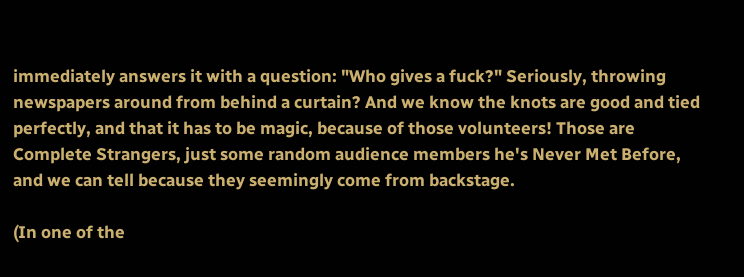immediately answers it with a question: "Who gives a fuck?" Seriously, throwing newspapers around from behind a curtain? And we know the knots are good and tied perfectly, and that it has to be magic, because of those volunteers! Those are Complete Strangers, just some random audience members he's Never Met Before, and we can tell because they seemingly come from backstage.

(In one of the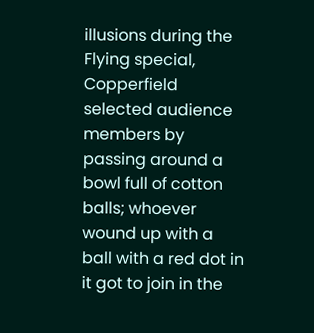illusions during the Flying special, Copperfield selected audience members by passing around a bowl full of cotton balls; whoever wound up with a ball with a red dot in it got to join in the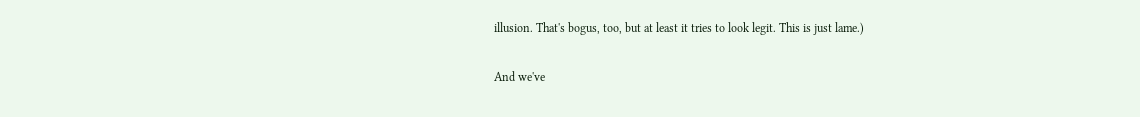illusion. That's bogus, too, but at least it tries to look legit. This is just lame.)

And we've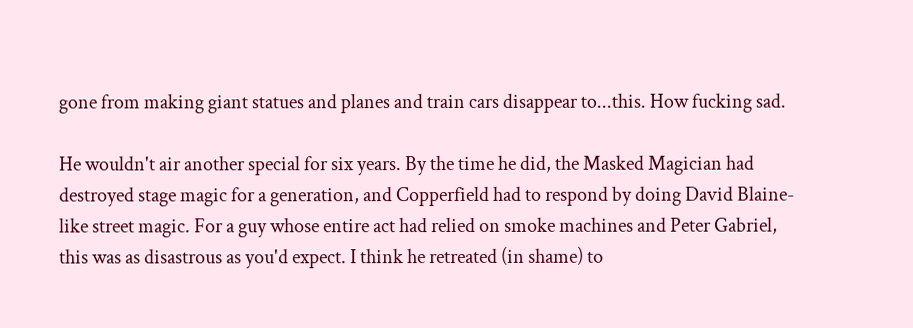gone from making giant statues and planes and train cars disappear to...this. How fucking sad.

He wouldn't air another special for six years. By the time he did, the Masked Magician had destroyed stage magic for a generation, and Copperfield had to respond by doing David Blaine-like street magic. For a guy whose entire act had relied on smoke machines and Peter Gabriel, this was as disastrous as you'd expect. I think he retreated (in shame) to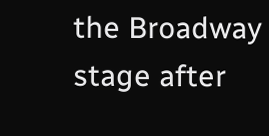the Broadway stage after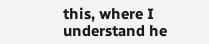this, where I understand he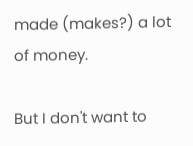made (makes?) a lot of money.

But I don't want to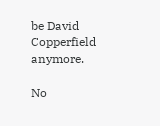be David Copperfield anymore.

No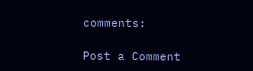comments:

Post a Comment